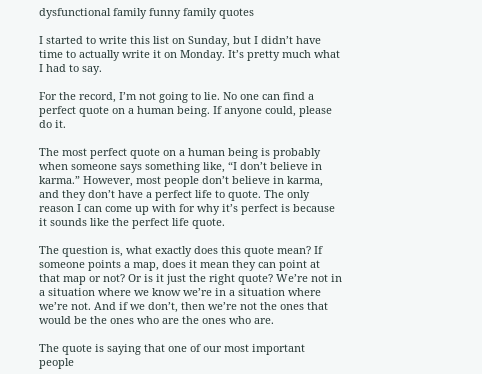dysfunctional family funny family quotes

I started to write this list on Sunday, but I didn’t have time to actually write it on Monday. It’s pretty much what I had to say.

For the record, I’m not going to lie. No one can find a perfect quote on a human being. If anyone could, please do it.

The most perfect quote on a human being is probably when someone says something like, “I don’t believe in karma.” However, most people don’t believe in karma, and they don’t have a perfect life to quote. The only reason I can come up with for why it’s perfect is because it sounds like the perfect life quote.

The question is, what exactly does this quote mean? If someone points a map, does it mean they can point at that map or not? Or is it just the right quote? We’re not in a situation where we know we’re in a situation where we’re not. And if we don’t, then we’re not the ones that would be the ones who are the ones who are.

The quote is saying that one of our most important people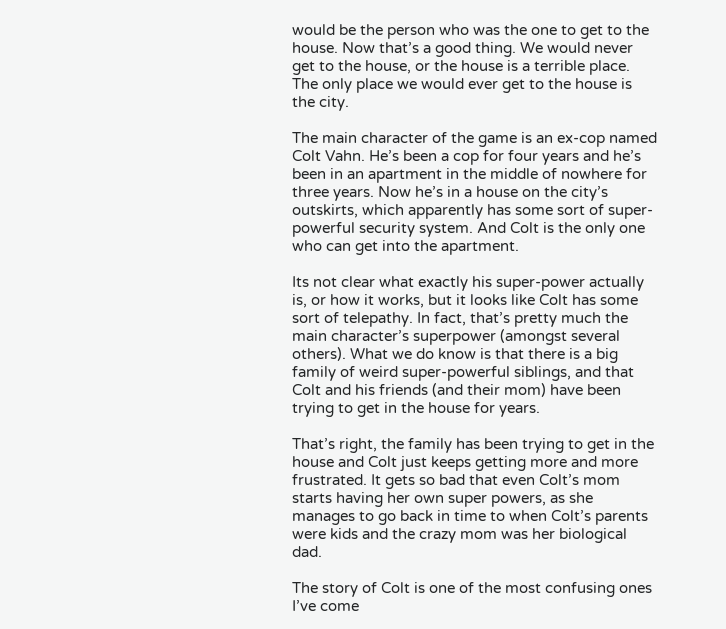would be the person who was the one to get to the house. Now that’s a good thing. We would never get to the house, or the house is a terrible place. The only place we would ever get to the house is the city.

The main character of the game is an ex-cop named Colt Vahn. He’s been a cop for four years and he’s been in an apartment in the middle of nowhere for three years. Now he’s in a house on the city’s outskirts, which apparently has some sort of super-powerful security system. And Colt is the only one who can get into the apartment.

Its not clear what exactly his super-power actually is, or how it works, but it looks like Colt has some sort of telepathy. In fact, that’s pretty much the main character’s superpower (amongst several others). What we do know is that there is a big family of weird super-powerful siblings, and that Colt and his friends (and their mom) have been trying to get in the house for years.

That’s right, the family has been trying to get in the house and Colt just keeps getting more and more frustrated. It gets so bad that even Colt’s mom starts having her own super powers, as she manages to go back in time to when Colt’s parents were kids and the crazy mom was her biological dad.

The story of Colt is one of the most confusing ones I’ve come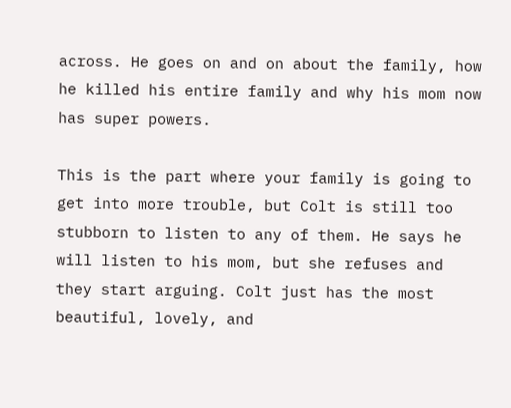across. He goes on and on about the family, how he killed his entire family and why his mom now has super powers.

This is the part where your family is going to get into more trouble, but Colt is still too stubborn to listen to any of them. He says he will listen to his mom, but she refuses and they start arguing. Colt just has the most beautiful, lovely, and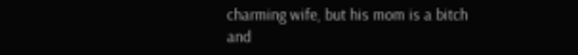charming wife, but his mom is a bitch and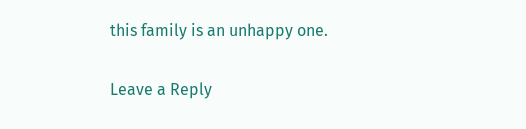this family is an unhappy one.

Leave a Reply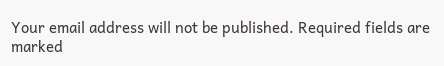Your email address will not be published. Required fields are marked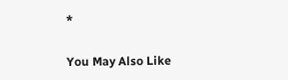*

You May Also Like